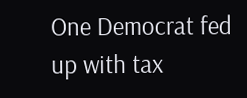One Democrat fed up with tax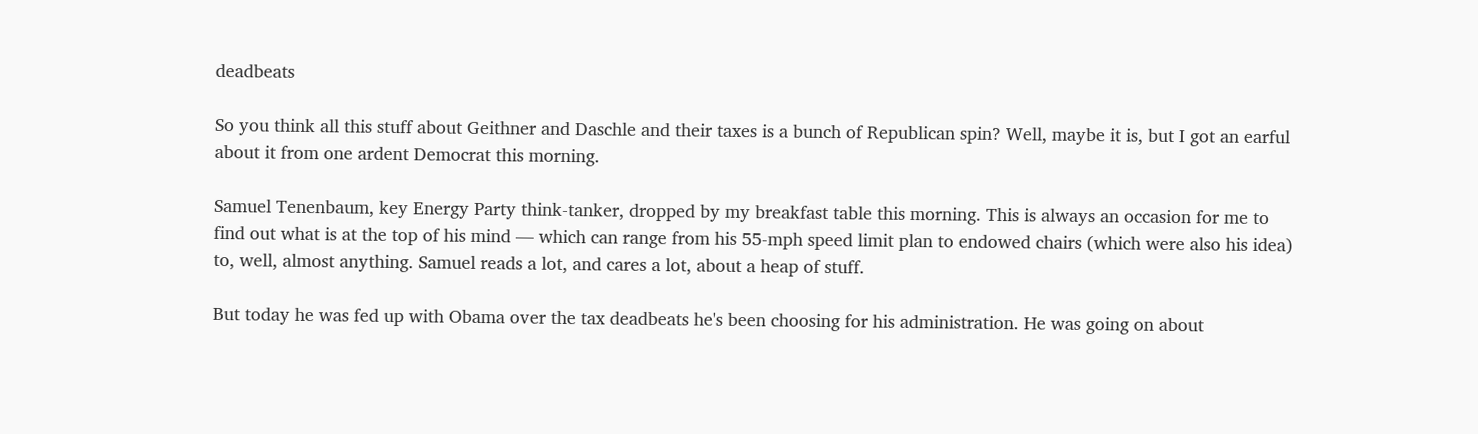deadbeats

So you think all this stuff about Geithner and Daschle and their taxes is a bunch of Republican spin? Well, maybe it is, but I got an earful about it from one ardent Democrat this morning.

Samuel Tenenbaum, key Energy Party think-tanker, dropped by my breakfast table this morning. This is always an occasion for me to find out what is at the top of his mind — which can range from his 55-mph speed limit plan to endowed chairs (which were also his idea) to, well, almost anything. Samuel reads a lot, and cares a lot, about a heap of stuff.

But today he was fed up with Obama over the tax deadbeats he's been choosing for his administration. He was going on about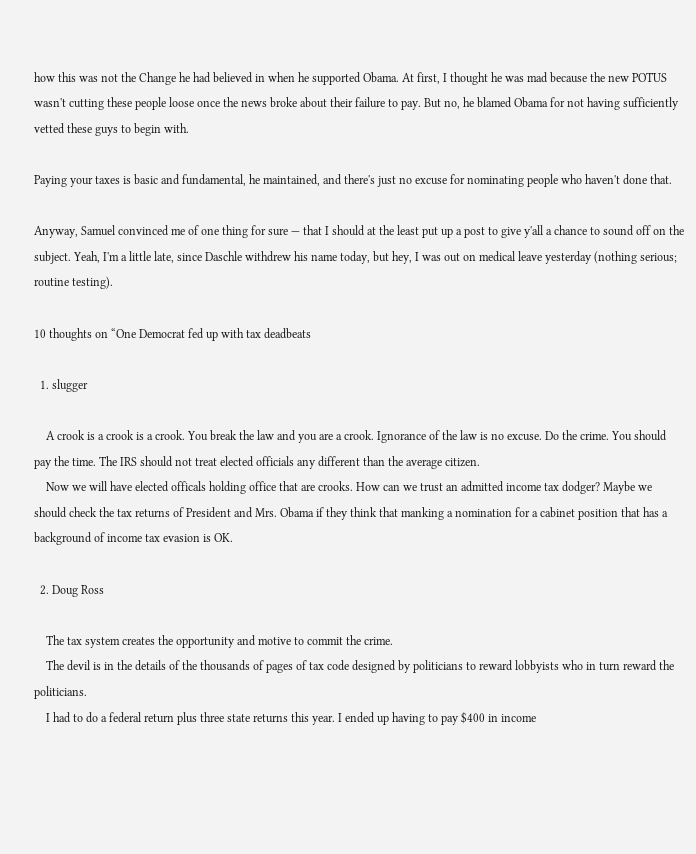how this was not the Change he had believed in when he supported Obama. At first, I thought he was mad because the new POTUS wasn't cutting these people loose once the news broke about their failure to pay. But no, he blamed Obama for not having sufficiently vetted these guys to begin with.

Paying your taxes is basic and fundamental, he maintained, and there's just no excuse for nominating people who haven't done that.

Anyway, Samuel convinced me of one thing for sure — that I should at the least put up a post to give y'all a chance to sound off on the subject. Yeah, I'm a little late, since Daschle withdrew his name today, but hey, I was out on medical leave yesterday (nothing serious; routine testing).

10 thoughts on “One Democrat fed up with tax deadbeats

  1. slugger

    A crook is a crook is a crook. You break the law and you are a crook. Ignorance of the law is no excuse. Do the crime. You should pay the time. The IRS should not treat elected officials any different than the average citizen.
    Now we will have elected officals holding office that are crooks. How can we trust an admitted income tax dodger? Maybe we should check the tax returns of President and Mrs. Obama if they think that manking a nomination for a cabinet position that has a background of income tax evasion is OK.

  2. Doug Ross

    The tax system creates the opportunity and motive to commit the crime.
    The devil is in the details of the thousands of pages of tax code designed by politicians to reward lobbyists who in turn reward the politicians.
    I had to do a federal return plus three state returns this year. I ended up having to pay $400 in income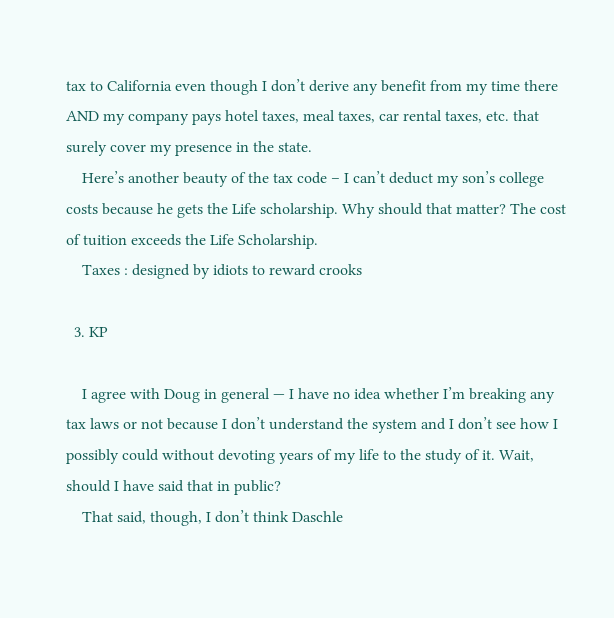tax to California even though I don’t derive any benefit from my time there AND my company pays hotel taxes, meal taxes, car rental taxes, etc. that surely cover my presence in the state.
    Here’s another beauty of the tax code – I can’t deduct my son’s college costs because he gets the Life scholarship. Why should that matter? The cost of tuition exceeds the Life Scholarship.
    Taxes : designed by idiots to reward crooks

  3. KP

    I agree with Doug in general — I have no idea whether I’m breaking any tax laws or not because I don’t understand the system and I don’t see how I possibly could without devoting years of my life to the study of it. Wait, should I have said that in public?
    That said, though, I don’t think Daschle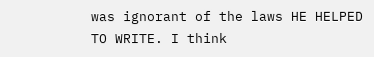was ignorant of the laws HE HELPED TO WRITE. I think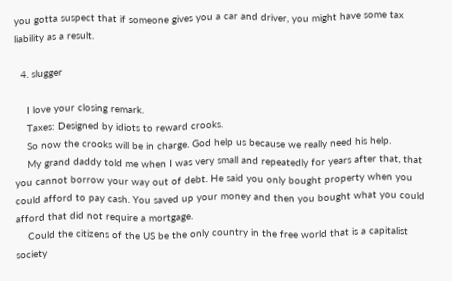you gotta suspect that if someone gives you a car and driver, you might have some tax liability as a result.

  4. slugger

    I love your closing remark.
    Taxes: Designed by idiots to reward crooks.
    So now the crooks will be in charge. God help us because we really need his help.
    My grand daddy told me when I was very small and repeatedly for years after that, that you cannot borrow your way out of debt. He said you only bought property when you could afford to pay cash. You saved up your money and then you bought what you could afford that did not require a mortgage.
    Could the citizens of the US be the only country in the free world that is a capitalist society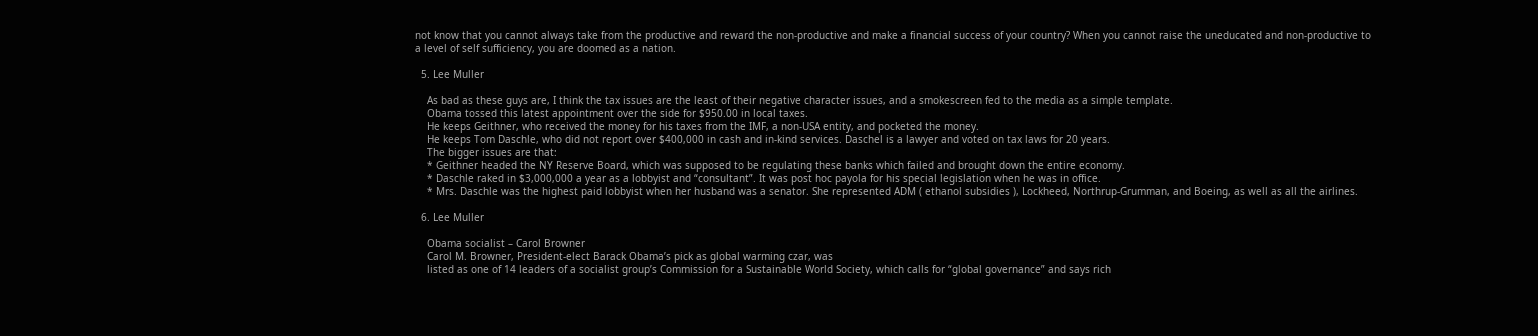not know that you cannot always take from the productive and reward the non-productive and make a financial success of your country? When you cannot raise the uneducated and non-productive to a level of self sufficiency, you are doomed as a nation.

  5. Lee Muller

    As bad as these guys are, I think the tax issues are the least of their negative character issues, and a smokescreen fed to the media as a simple template.
    Obama tossed this latest appointment over the side for $950.00 in local taxes.
    He keeps Geithner, who received the money for his taxes from the IMF, a non-USA entity, and pocketed the money.
    He keeps Tom Daschle, who did not report over $400,000 in cash and in-kind services. Daschel is a lawyer and voted on tax laws for 20 years.
    The bigger issues are that:
    * Geithner headed the NY Reserve Board, which was supposed to be regulating these banks which failed and brought down the entire economy.
    * Daschle raked in $3,000,000 a year as a lobbyist and “consultant”. It was post hoc payola for his special legislation when he was in office.
    * Mrs. Daschle was the highest paid lobbyist when her husband was a senator. She represented ADM ( ethanol subsidies ), Lockheed, Northrup-Grumman, and Boeing, as well as all the airlines.

  6. Lee Muller

    Obama socialist – Carol Browner
    Carol M. Browner, President-elect Barack Obama’s pick as global warming czar, was
    listed as one of 14 leaders of a socialist group’s Commission for a Sustainable World Society, which calls for “global governance” and says rich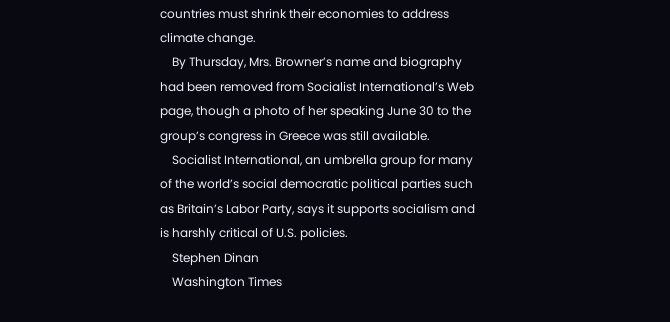countries must shrink their economies to address climate change.
    By Thursday, Mrs. Browner’s name and biography had been removed from Socialist International’s Web page, though a photo of her speaking June 30 to the group’s congress in Greece was still available.
    Socialist International, an umbrella group for many of the world’s social democratic political parties such as Britain’s Labor Party, says it supports socialism and is harshly critical of U.S. policies.
    Stephen Dinan
    Washington Times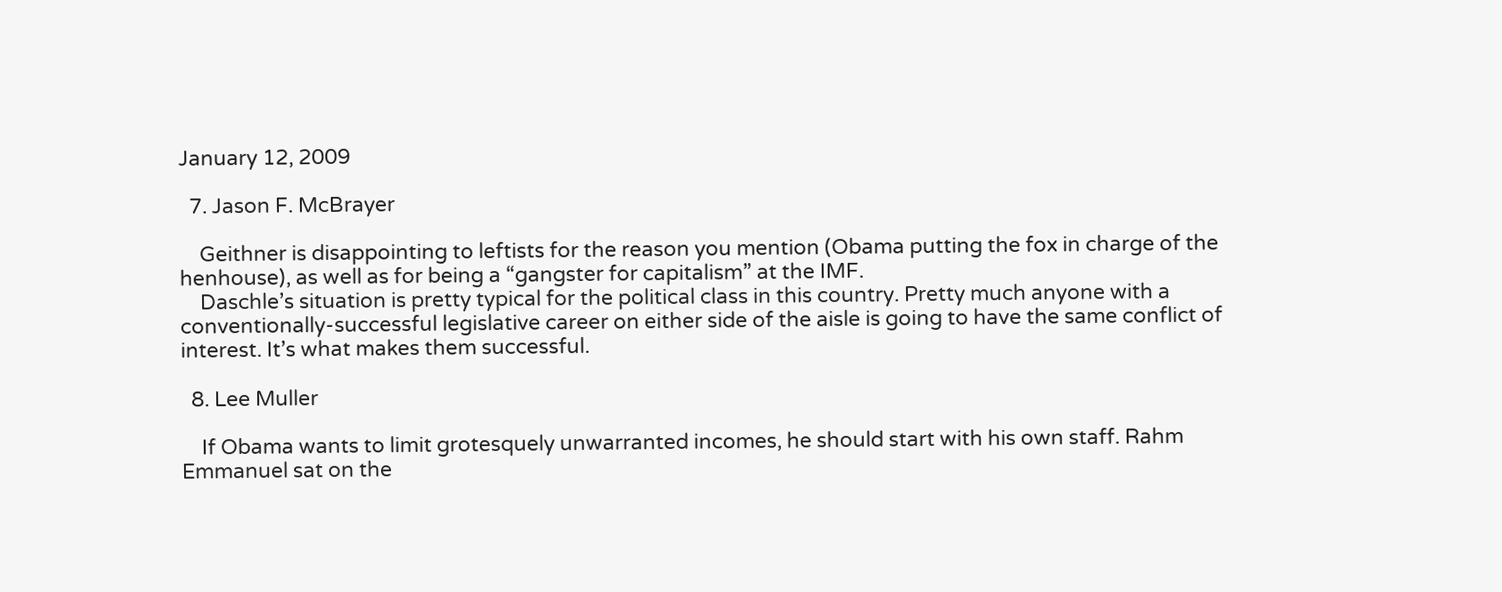January 12, 2009

  7. Jason F. McBrayer

    Geithner is disappointing to leftists for the reason you mention (Obama putting the fox in charge of the henhouse), as well as for being a “gangster for capitalism” at the IMF.
    Daschle’s situation is pretty typical for the political class in this country. Pretty much anyone with a conventionally-successful legislative career on either side of the aisle is going to have the same conflict of interest. It’s what makes them successful.

  8. Lee Muller

    If Obama wants to limit grotesquely unwarranted incomes, he should start with his own staff. Rahm Emmanuel sat on the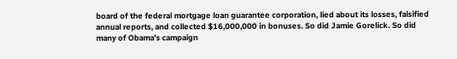board of the federal mortgage loan guarantee corporation, lied about its losses, falsified annual reports, and collected $16,000,000 in bonuses. So did Jamie Gorelick. So did many of Obama’s campaign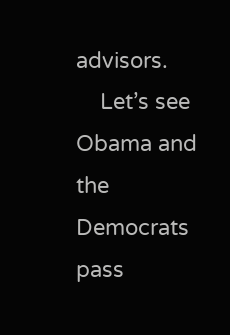advisors.
    Let’s see Obama and the Democrats pass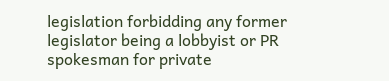legislation forbidding any former legislator being a lobbyist or PR spokesman for private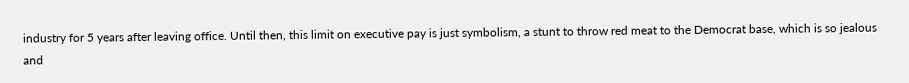industry for 5 years after leaving office. Until then, this limit on executive pay is just symbolism, a stunt to throw red meat to the Democrat base, which is so jealous and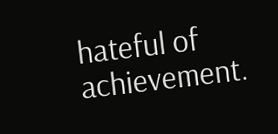hateful of achievement.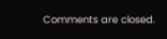Comments are closed.